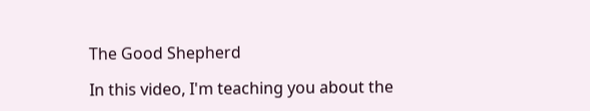The Good Shepherd

In this video, I'm teaching you about the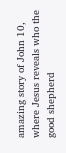amazing story of John 10, where Jesus reveals who the good shepherd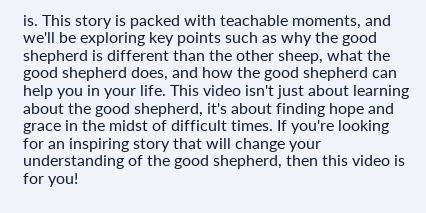is. This story is packed with teachable moments, and we'll be exploring key points such as why the good shepherd is different than the other sheep, what the good shepherd does, and how the good shepherd can help you in your life. This video isn't just about learning about the good shepherd, it's about finding hope and grace in the midst of difficult times. If you're looking for an inspiring story that will change your understanding of the good shepherd, then this video is for you!